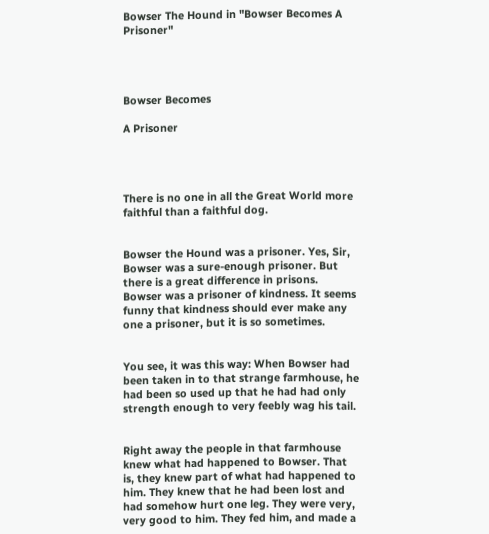Bowser The Hound in "Bowser Becomes A Prisoner"




Bowser Becomes

A Prisoner




There is no one in all the Great World more faithful than a faithful dog.


Bowser the Hound was a prisoner. Yes, Sir, Bowser was a sure-enough prisoner. But there is a great difference in prisons. Bowser was a prisoner of kindness. It seems funny that kindness should ever make any one a prisoner, but it is so sometimes.


You see, it was this way: When Bowser had been taken in to that strange farmhouse, he had been so used up that he had had only strength enough to very feebly wag his tail.


Right away the people in that farmhouse knew what had happened to Bowser. That is, they knew part of what had happened to him. They knew that he had been lost and had somehow hurt one leg. They were very, very good to him. They fed him, and made a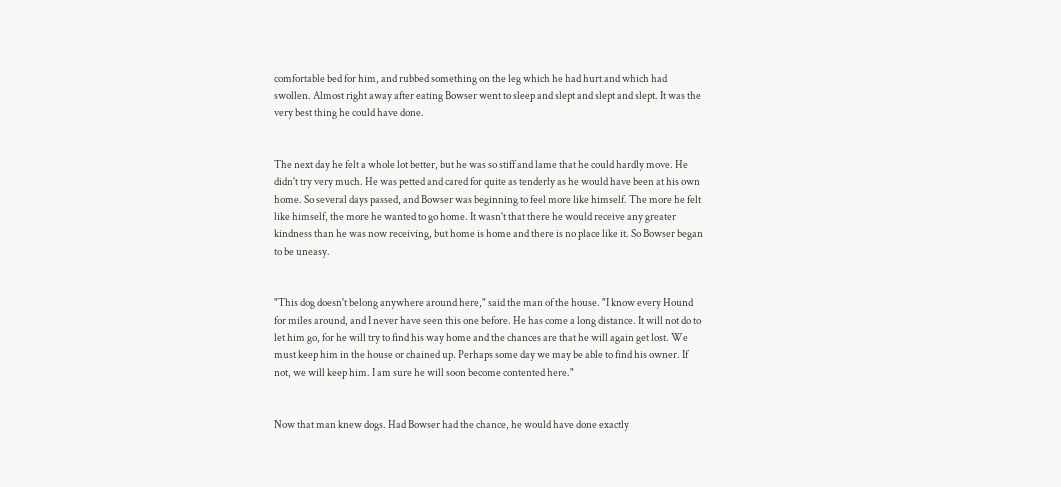comfortable bed for him, and rubbed something on the leg which he had hurt and which had swollen. Almost right away after eating Bowser went to sleep and slept and slept and slept. It was the very best thing he could have done.


The next day he felt a whole lot better, but he was so stiff and lame that he could hardly move. He didn't try very much. He was petted and cared for quite as tenderly as he would have been at his own home. So several days passed, and Bowser was beginning to feel more like himself. The more he felt like himself, the more he wanted to go home. It wasn't that there he would receive any greater kindness than he was now receiving, but home is home and there is no place like it. So Bowser began to be uneasy.


"This dog doesn't belong anywhere around here," said the man of the house. "I know every Hound for miles around, and I never have seen this one before. He has come a long distance. It will not do to let him go, for he will try to find his way home and the chances are that he will again get lost. We must keep him in the house or chained up. Perhaps some day we may be able to find his owner. If not, we will keep him. I am sure he will soon become contented here."


Now that man knew dogs. Had Bowser had the chance, he would have done exactly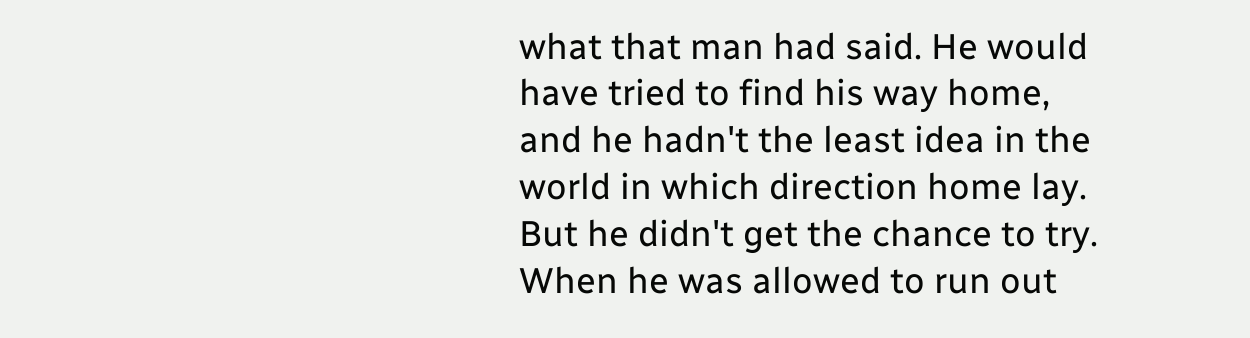what that man had said. He would have tried to find his way home, and he hadn't the least idea in the world in which direction home lay. But he didn't get the chance to try. When he was allowed to run out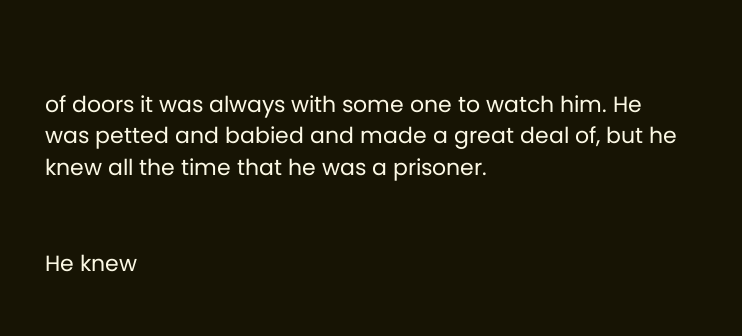of doors it was always with some one to watch him. He was petted and babied and made a great deal of, but he knew all the time that he was a prisoner.


He knew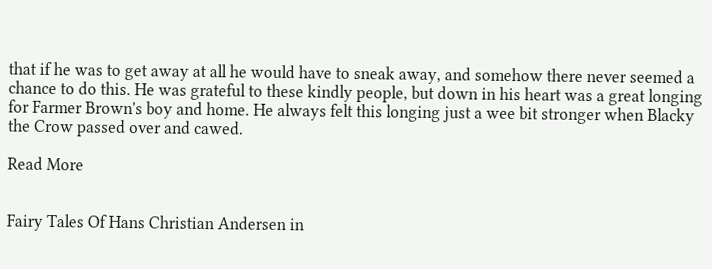that if he was to get away at all he would have to sneak away, and somehow there never seemed a chance to do this. He was grateful to these kindly people, but down in his heart was a great longing for Farmer Brown's boy and home. He always felt this longing just a wee bit stronger when Blacky the Crow passed over and cawed.

Read More


Fairy Tales Of Hans Christian Andersen in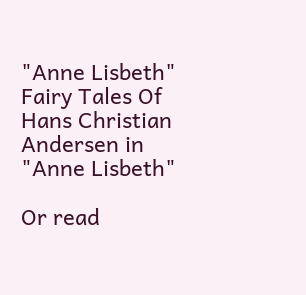"Anne Lisbeth"
Fairy Tales Of Hans Christian Andersen in "Anne Lisbeth"

Or read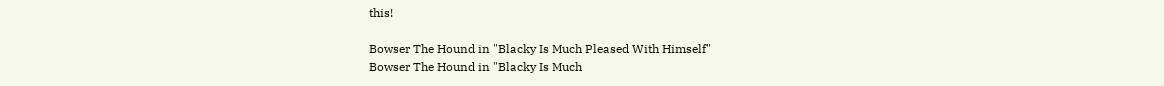this!

Bowser The Hound in "Blacky Is Much Pleased With Himself"
Bowser The Hound in "Blacky Is Much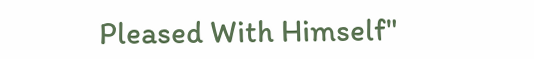Pleased With Himself"